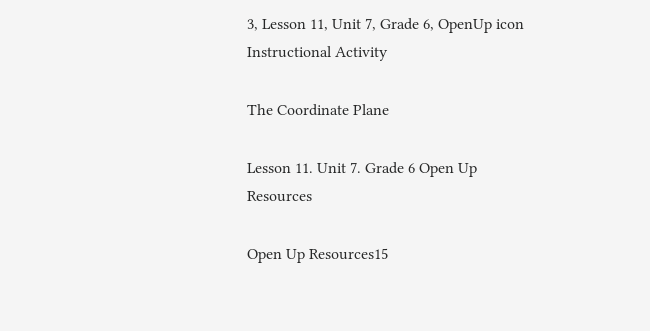3, Lesson 11, Unit 7, Grade 6, OpenUp icon
Instructional Activity

The Coordinate Plane

Lesson 11. Unit 7. Grade 6 Open Up Resources

Open Up Resources15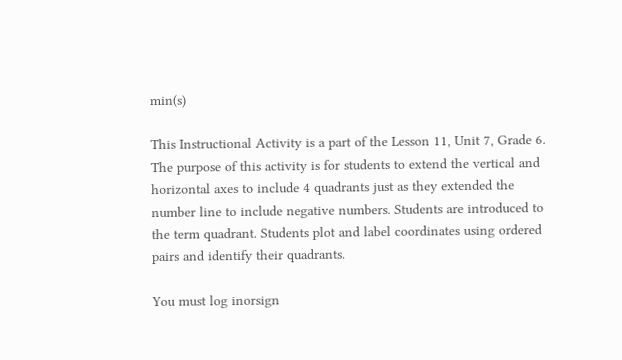min(s)

This Instructional Activity is a part of the Lesson 11, Unit 7, Grade 6. The purpose of this activity is for students to extend the vertical and horizontal axes to include 4 quadrants just as they extended the number line to include negative numbers. Students are introduced to the term quadrant. Students plot and label coordinates using ordered pairs and identify their quadrants.

You must log inorsign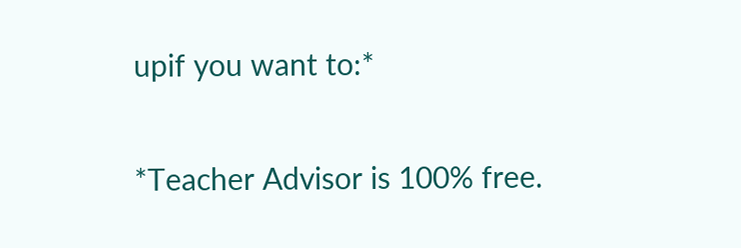upif you want to:*

*Teacher Advisor is 100% free.